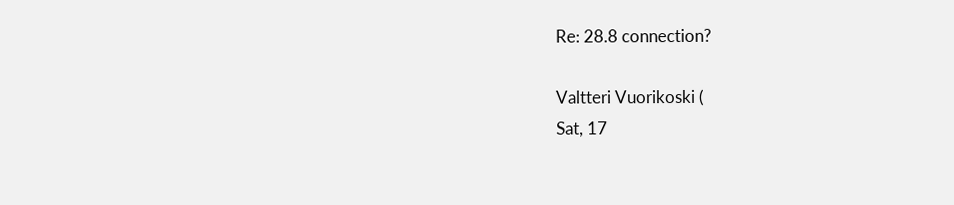Re: 28.8 connection?

Valtteri Vuorikoski (
Sat, 17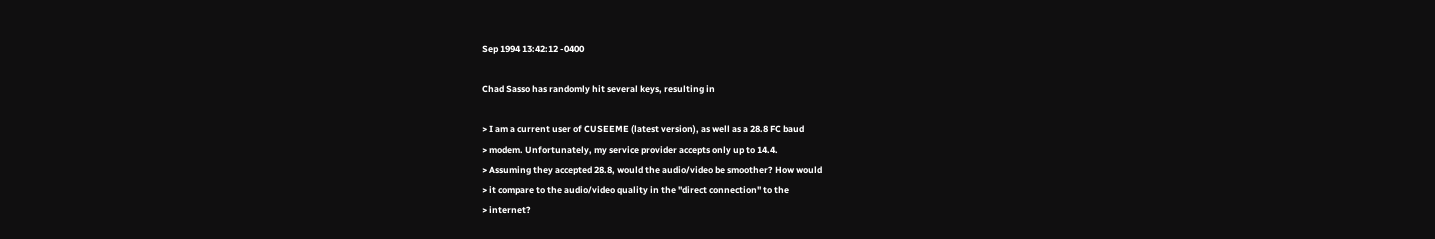Sep 1994 13:42:12 -0400

Chad Sasso has randomly hit several keys, resulting in

> I am a current user of CUSEEME (latest version), as well as a 28.8 FC baud
> modem. Unfortunately, my service provider accepts only up to 14.4.
> Assuming they accepted 28.8, would the audio/video be smoother? How would
> it compare to the audio/video quality in the "direct connection" to the
> internet?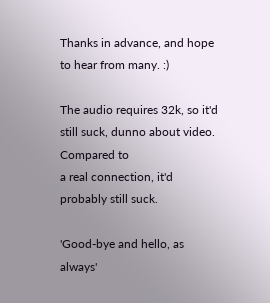Thanks in advance, and hope to hear from many. :)

The audio requires 32k, so it'd still suck, dunno about video. Compared to
a real connection, it'd probably still suck.

'Good-bye and hello, as always'